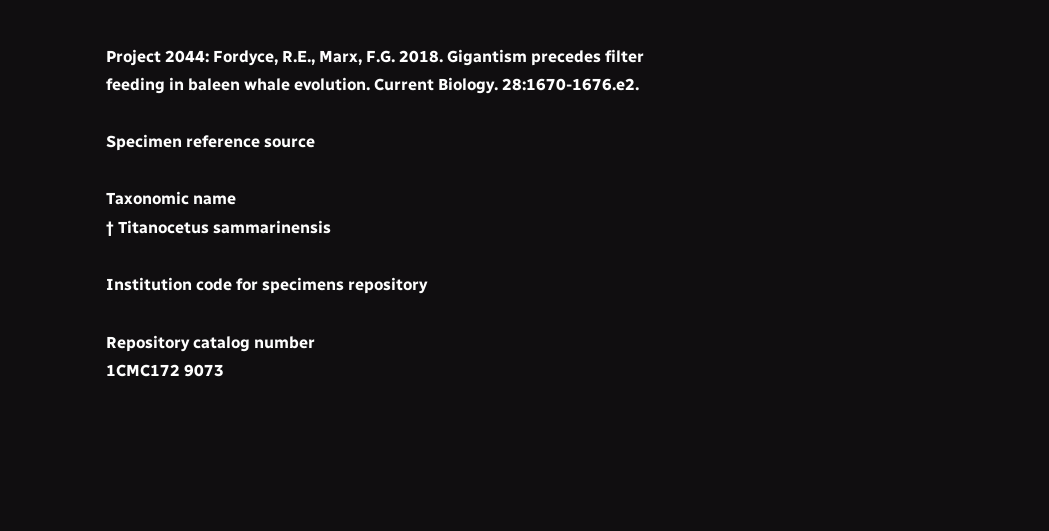Project 2044: Fordyce, R.E., Marx, F.G. 2018. Gigantism precedes filter feeding in baleen whale evolution. Current Biology. 28:1670-1676.e2.

Specimen reference source

Taxonomic name
† Titanocetus sammarinensis

Institution code for specimens repository

Repository catalog number
1CMC172 9073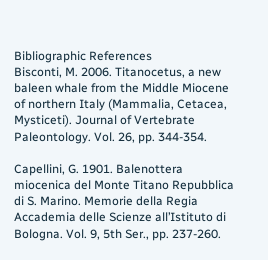Bibliographic References
Bisconti, M. 2006. Titanocetus, a new baleen whale from the Middle Miocene of northern Italy (Mammalia, Cetacea, Mysticeti). Journal of Vertebrate Paleontology. Vol. 26, pp. 344-354.

Capellini, G. 1901. Balenottera miocenica del Monte Titano Repubblica di S. Marino. Memorie della Regia Accademia delle Scienze all’Istituto di Bologna. Vol. 9, 5th Ser., pp. 237-260.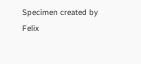Specimen created by
Felix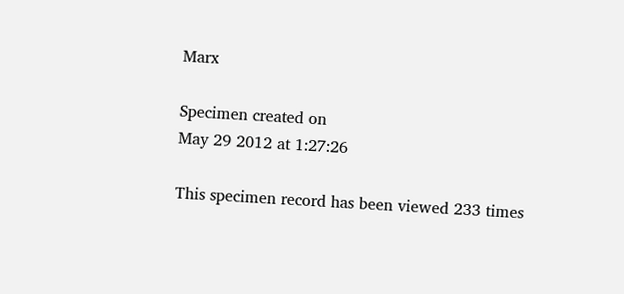Marx

Specimen created on
May 29 2012 at 1:27:26

This specimen record has been viewed 233 times